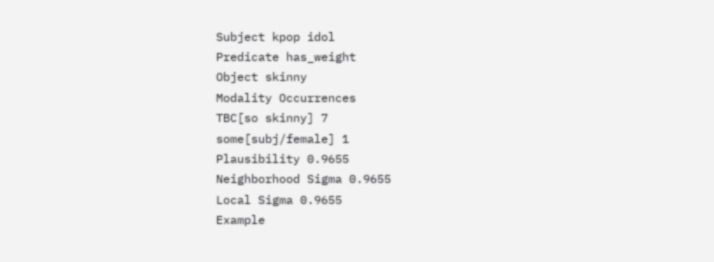Subject kpop idol
Predicate has_weight
Object skinny
Modality Occurrences
TBC[so skinny] 7
some[subj/female] 1
Plausibility 0.9655
Neighborhood Sigma 0.9655
Local Sigma 0.9655
Example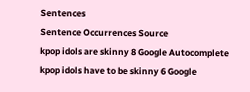Sentences
Sentence Occurrences Source
kpop idols are skinny 8 Google Autocomplete
kpop idols have to be skinny 6 Google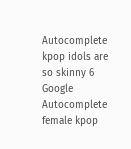Autocomplete
kpop idols are so skinny 6 Google Autocomplete
female kpop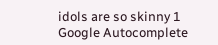idols are so skinny 1 Google Autocomplete